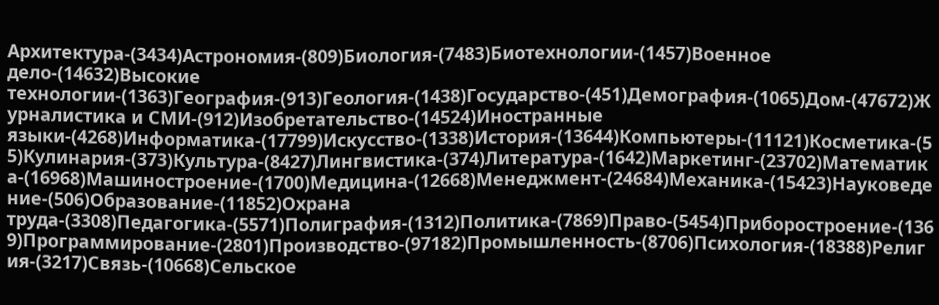Архитектура-(3434)Астрономия-(809)Биология-(7483)Биотехнологии-(1457)Военное дело-(14632)Высокие технологии-(1363)География-(913)Геология-(1438)Государство-(451)Демография-(1065)Дом-(47672)Журналистика и СМИ-(912)Изобретательство-(14524)Иностранные языки-(4268)Информатика-(17799)Искусство-(1338)История-(13644)Компьютеры-(11121)Косметика-(55)Кулинария-(373)Культура-(8427)Лингвистика-(374)Литература-(1642)Маркетинг-(23702)Математика-(16968)Машиностроение-(1700)Медицина-(12668)Менеджмент-(24684)Механика-(15423)Науковедение-(506)Образование-(11852)Охрана труда-(3308)Педагогика-(5571)Полиграфия-(1312)Политика-(7869)Право-(5454)Приборостроение-(1369)Программирование-(2801)Производство-(97182)Промышленность-(8706)Психология-(18388)Религия-(3217)Связь-(10668)Сельское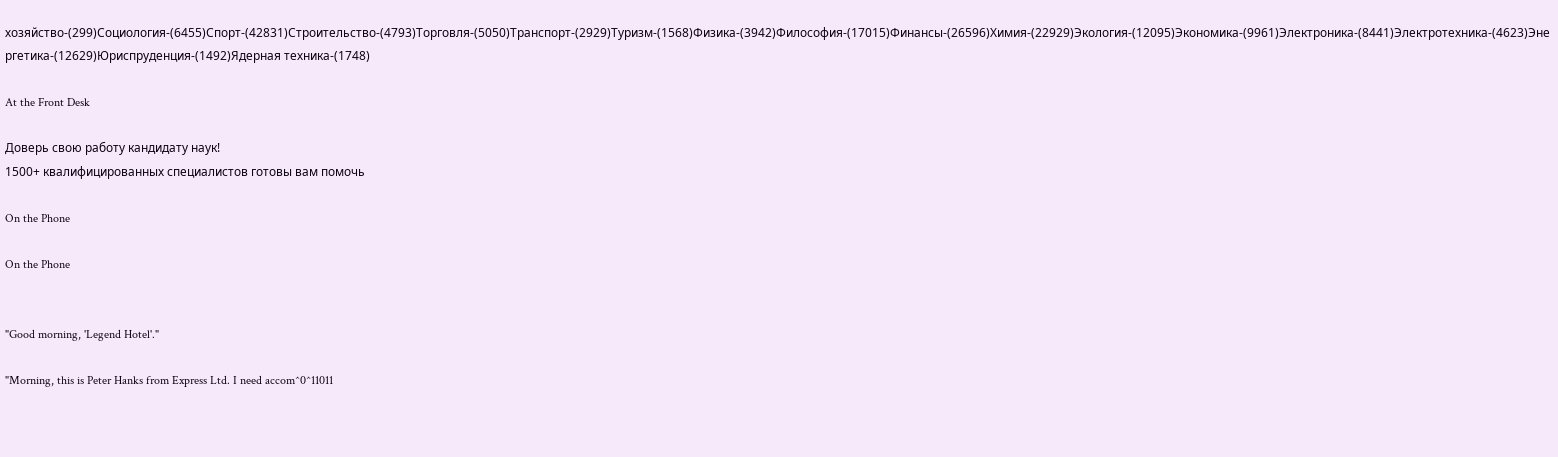хозяйство-(299)Социология-(6455)Спорт-(42831)Строительство-(4793)Торговля-(5050)Транспорт-(2929)Туризм-(1568)Физика-(3942)Философия-(17015)Финансы-(26596)Химия-(22929)Экология-(12095)Экономика-(9961)Электроника-(8441)Электротехника-(4623)Энергетика-(12629)Юриспруденция-(1492)Ядерная техника-(1748)

At the Front Desk

Доверь свою работу кандидату наук!
1500+ квалифицированных специалистов готовы вам помочь

On the Phone

On the Phone


"Good morning, 'Legend Hotel'."

"Morning, this is Peter Hanks from Express Ltd. I need accom^0^11011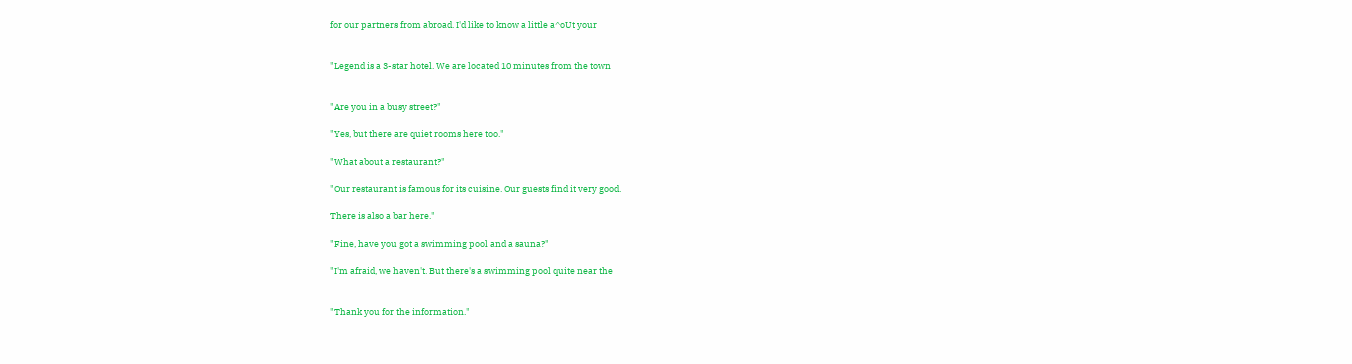for our partners from abroad. I'd like to know a little a^oUt your


"Legend is a 3-star hotel. We are located 10 minutes from the town


"Are you in a busy street?"

"Yes, but there are quiet rooms here too."

"What about a restaurant?"

"Our restaurant is famous for its cuisine. Our guests find it very good.

There is also a bar here."

"Fine, have you got a swimming pool and a sauna?"

"I'm afraid, we haven't. But there's a swimming pool quite near the


"Thank you for the information."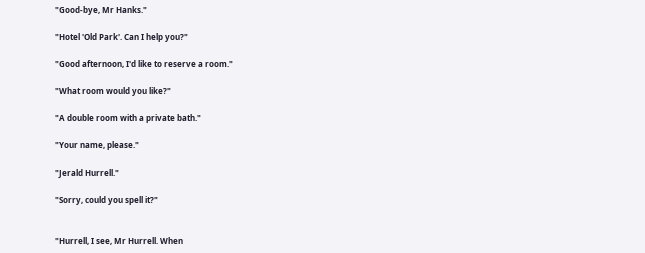"Good-bye, Mr Hanks."

"Hotel 'Old Park'. Can I help you?"

"Good afternoon, I'd like to reserve a room."

"What room would you like?"

"A double room with a private bath."

"Your name, please."

"Jerald Hurrell."

"Sorry, could you spell it?"


"Hurrell, I see, Mr Hurrell. When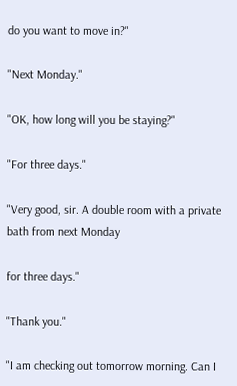do you want to move in?"

"Next Monday."

"OK, how long will you be staying?"

"For three days."

"Very good, sir. A double room with a private bath from next Monday

for three days."

"Thank you."

"I am checking out tomorrow morning. Can I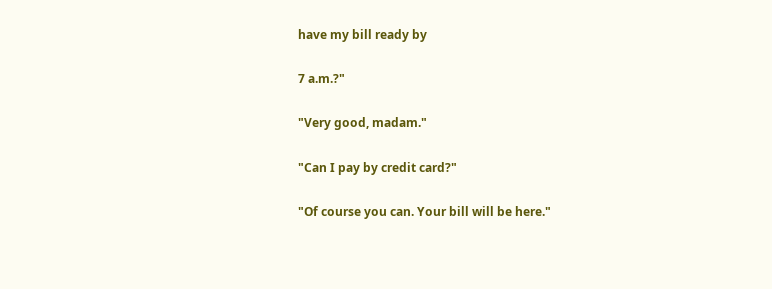have my bill ready by

7 a.m.?"

"Very good, madam."

"Can I pay by credit card?"

"Of course you can. Your bill will be here."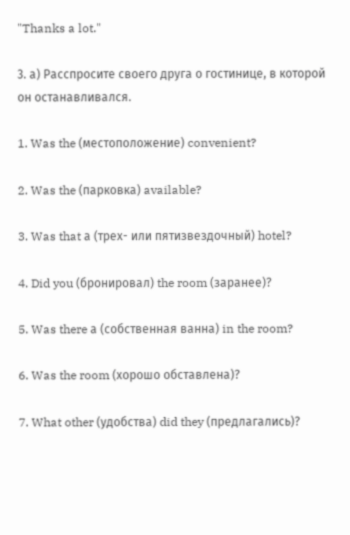"Thanks a lot."

3. а) Расспросите своего друга о гостинице, в которой он останавливался.

1. Was the (местоположение) convenient?

2. Was the (парковка) available?

3. Was that а (трех- или пятизвездочный) hotel?

4. Did you (бронировал) the room (заранее)?

5. Was there а (собственная ванна) in the room?

6. Was the room (хорошо обставлена)?

7. What other (удобства) did they (предлагались)?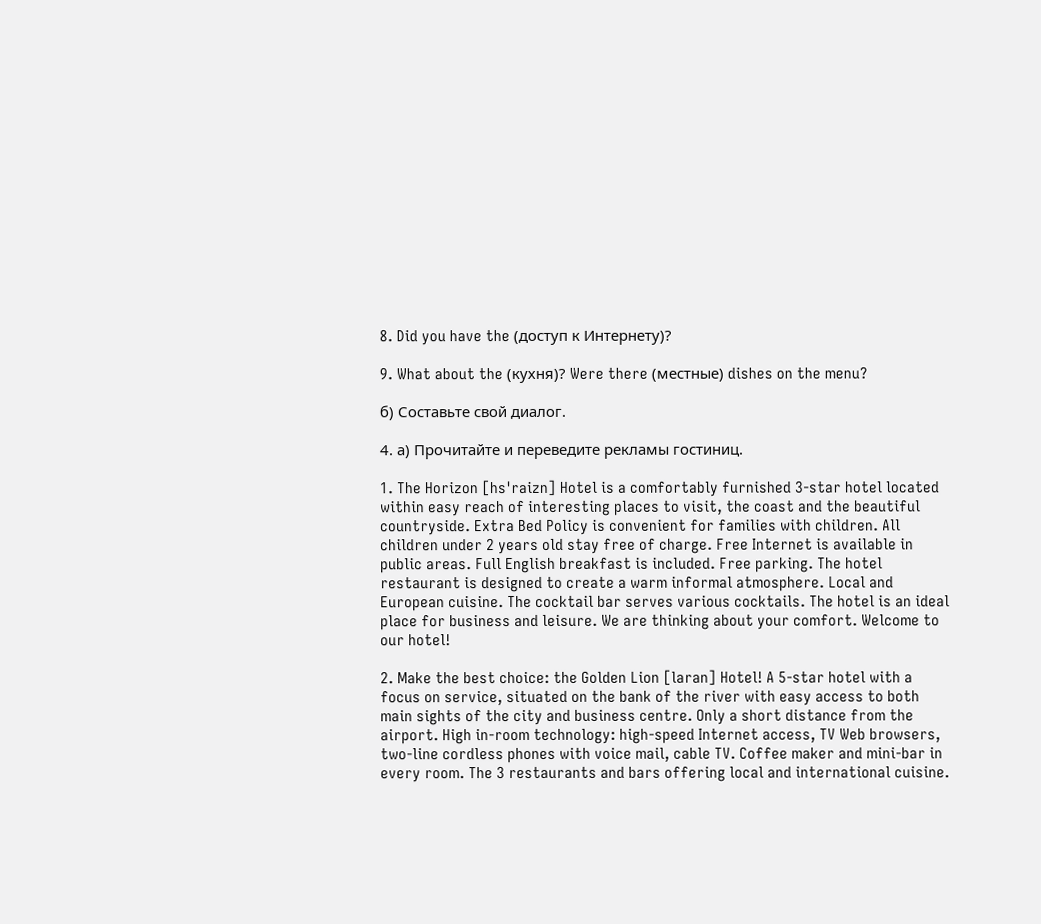8. Did you have the (доступ к Интернету)?

9. What about the (кухня)? Were there (местные) dishes on the menu?

б) Составьте свой диалог.

4. а) Прочитайте и переведите рекламы гостиниц.

1. The Horizon [hs'raizn] Hotel is a comfortably furnished 3-star hotel located within easy reach of interesting places to visit, the coast and the beautiful countryside. Extra Bed Policy is convenient for families with children. All children under 2 years old stay free of charge. Free Internet is available in public areas. Full English breakfast is included. Free parking. The hotel restaurant is designed to create a warm informal atmosphere. Local and European cuisine. The cocktail bar serves various cocktails. The hotel is an ideal place for business and leisure. We are thinking about your comfort. Welcome to our hotel!

2. Make the best choice: the Golden Lion [laran] Hotel! A 5-star hotel with a focus on service, situated on the bank of the river with easy access to both main sights of the city and business centre. Only a short distance from the airport. High in-room technology: high-speed Internet access, TV Web browsers, two-line cordless phones with voice mail, cable TV. Coffee maker and mini-bar in every room. The 3 restaurants and bars offering local and international cuisine.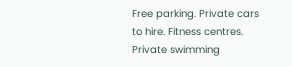Free parking. Private cars to hire. Fitness centres. Private swimming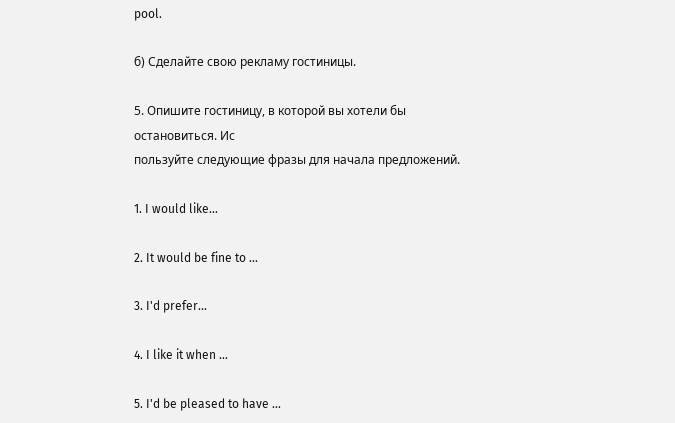pool.

б) Сделайте свою рекламу гостиницы.

5. Опишите гостиницу, в которой вы хотели бы остановиться. Ис
пользуйте следующие фразы для начала предложений.

1. I would like...

2. It would be fine to ...

3. I'd prefer...

4. I like it when ...

5. I'd be pleased to have ...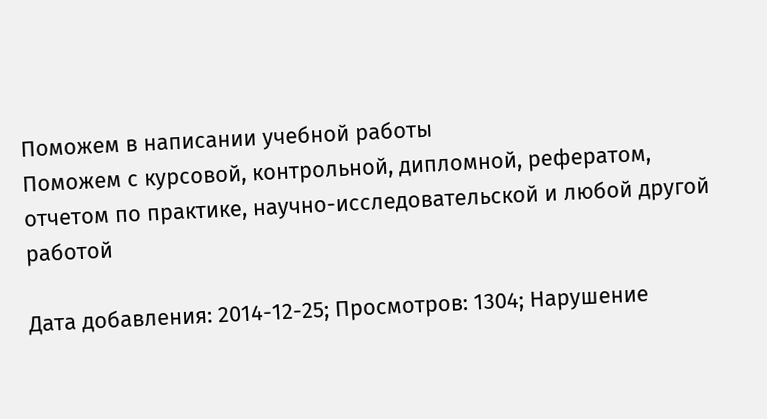Поможем в написании учебной работы
Поможем с курсовой, контрольной, дипломной, рефератом, отчетом по практике, научно-исследовательской и любой другой работой

Дата добавления: 2014-12-25; Просмотров: 1304; Нарушение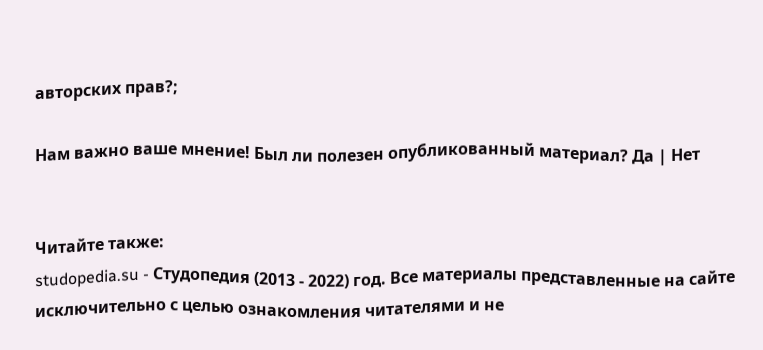авторских прав?;

Нам важно ваше мнение! Был ли полезен опубликованный материал? Да | Нет


Читайте также:
studopedia.su - Студопедия (2013 - 2022) год. Все материалы представленные на сайте исключительно с целью ознакомления читателями и не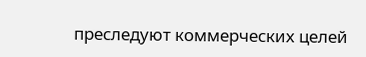преследуют коммерческих целей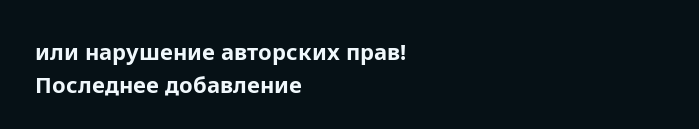или нарушение авторских прав! Последнее добавление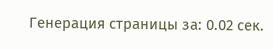Генерация страницы за: 0.02 сек.